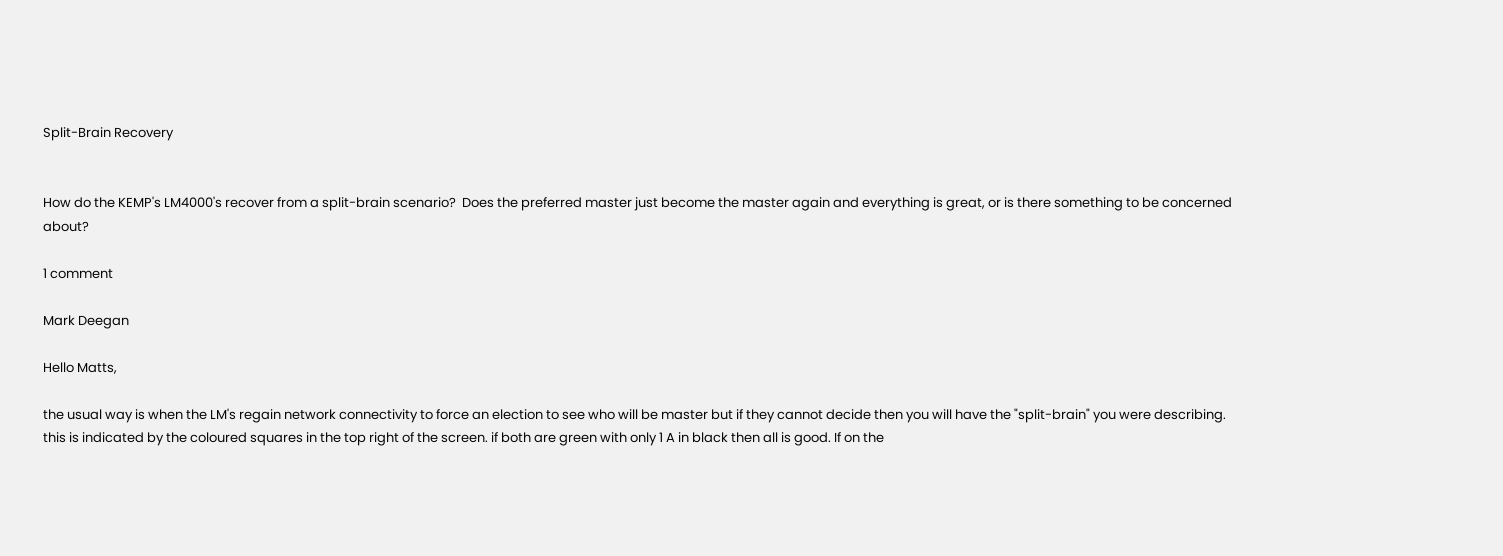Split-Brain Recovery


How do the KEMP's LM4000's recover from a split-brain scenario?  Does the preferred master just become the master again and everything is great, or is there something to be concerned about?

1 comment

Mark Deegan

Hello Matts,

the usual way is when the LM's regain network connectivity to force an election to see who will be master but if they cannot decide then you will have the "split-brain" you were describing. this is indicated by the coloured squares in the top right of the screen. if both are green with only 1 A in black then all is good. If on the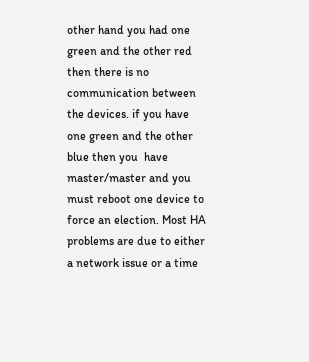other hand you had one green and the other red then there is no communication between the devices. if you have one green and the other blue then you  have master/master and you must reboot one device to force an election. Most HA problems are due to either a network issue or a time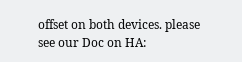offset on both devices. please see our Doc on HA: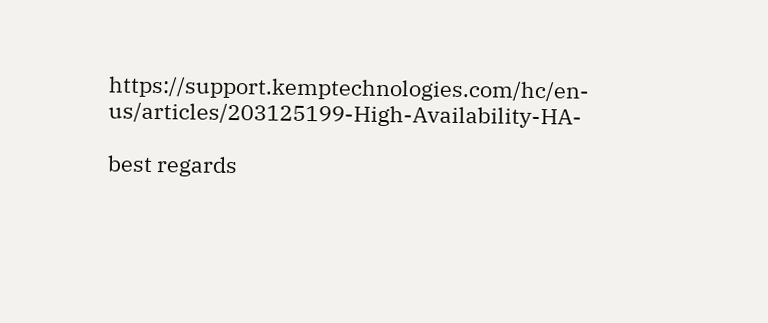https://support.kemptechnologies.com/hc/en-us/articles/203125199-High-Availability-HA-

best regards